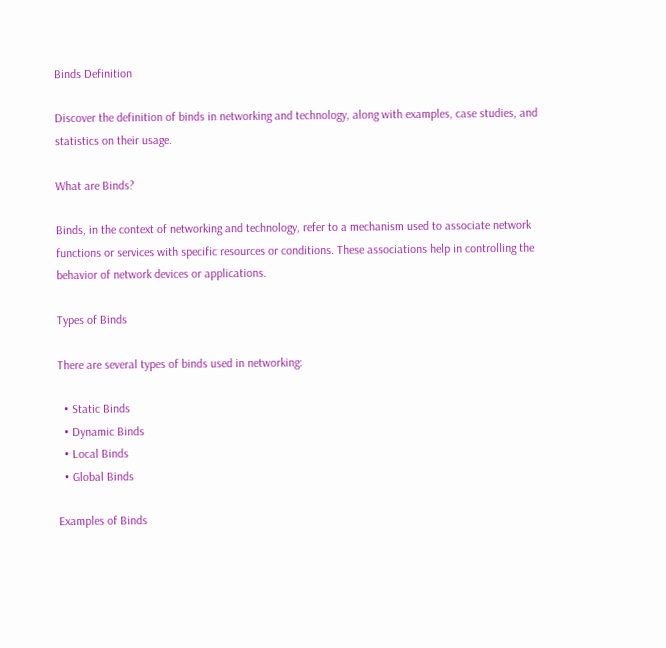Binds Definition

Discover the definition of binds in networking and technology, along with examples, case studies, and statistics on their usage.

What are Binds?

Binds, in the context of networking and technology, refer to a mechanism used to associate network functions or services with specific resources or conditions. These associations help in controlling the behavior of network devices or applications.

Types of Binds

There are several types of binds used in networking:

  • Static Binds
  • Dynamic Binds
  • Local Binds
  • Global Binds

Examples of Binds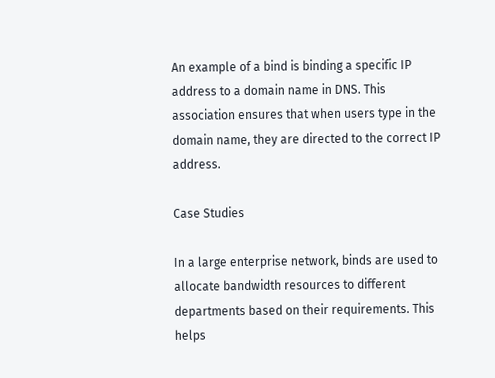An example of a bind is binding a specific IP address to a domain name in DNS. This association ensures that when users type in the domain name, they are directed to the correct IP address.

Case Studies

In a large enterprise network, binds are used to allocate bandwidth resources to different departments based on their requirements. This helps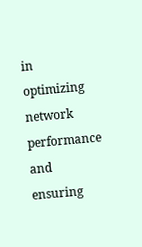in optimizing network performance and ensuring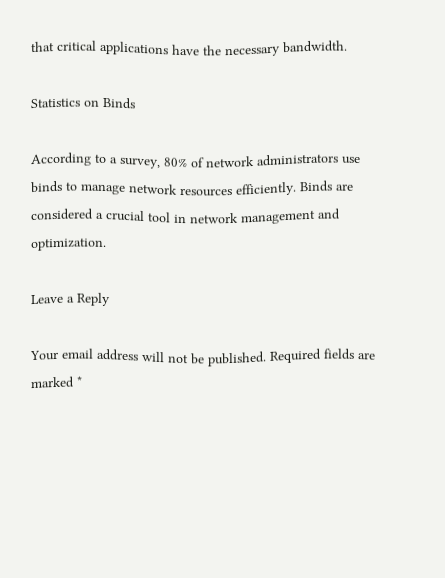that critical applications have the necessary bandwidth.

Statistics on Binds

According to a survey, 80% of network administrators use binds to manage network resources efficiently. Binds are considered a crucial tool in network management and optimization.

Leave a Reply

Your email address will not be published. Required fields are marked *